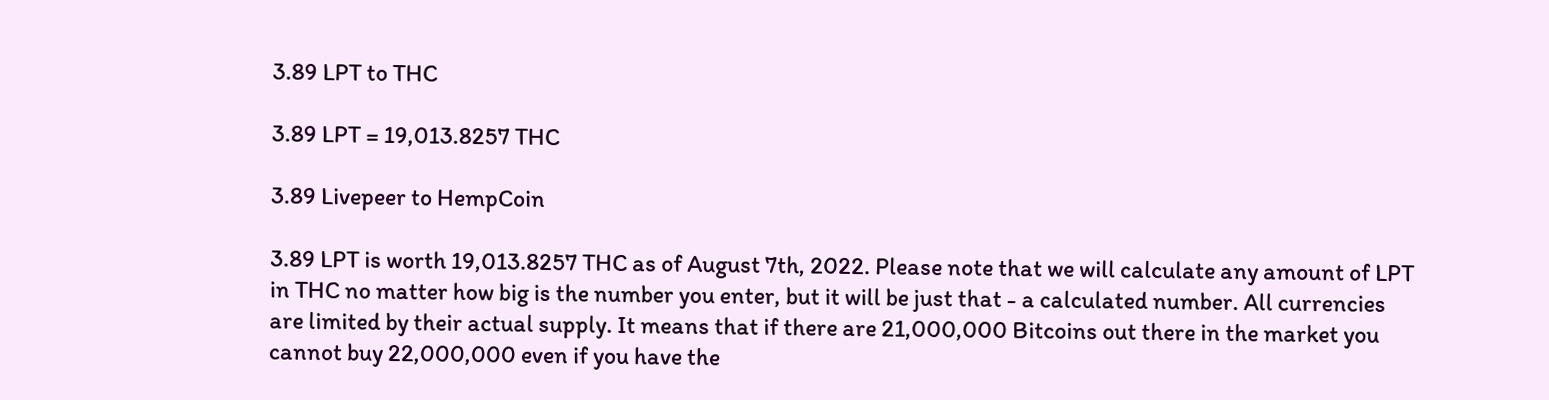3.89 LPT to THC

3.89 LPT = 19,013.8257 THC

3.89 Livepeer to HempCoin

3.89 LPT is worth 19,013.8257 THC as of August 7th, 2022. Please note that we will calculate any amount of LPT in THC no matter how big is the number you enter, but it will be just that - a calculated number. All currencies are limited by their actual supply. It means that if there are 21,000,000 Bitcoins out there in the market you cannot buy 22,000,000 even if you have the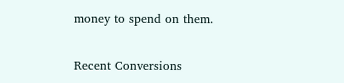money to spend on them.

Recent Conversions